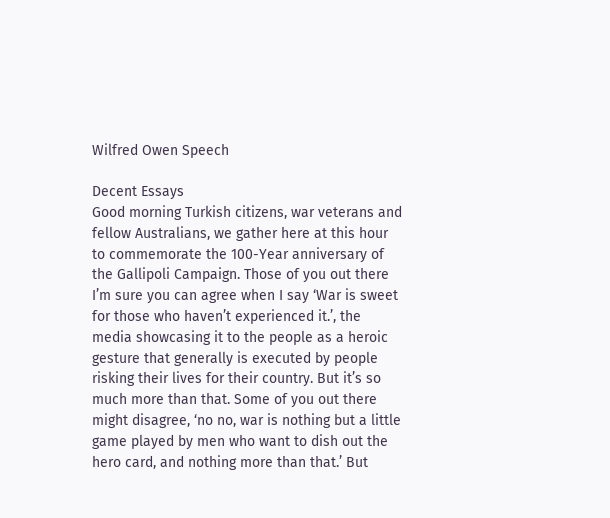Wilfred Owen Speech

Decent Essays
Good morning Turkish citizens, war veterans and fellow Australians, we gather here at this hour to commemorate the 100-Year anniversary of the Gallipoli Campaign. Those of you out there I’m sure you can agree when I say ‘War is sweet for those who haven’t experienced it.’, the media showcasing it to the people as a heroic gesture that generally is executed by people risking their lives for their country. But it’s so much more than that. Some of you out there might disagree, ‘no no, war is nothing but a little game played by men who want to dish out the hero card, and nothing more than that.’ But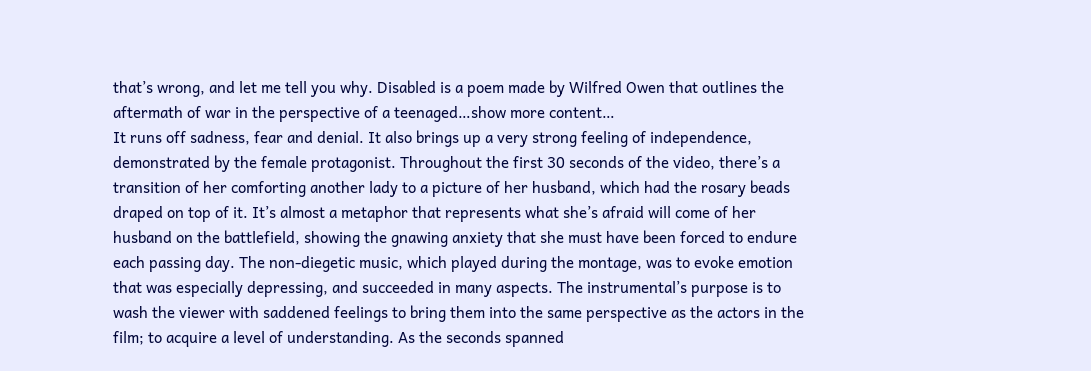that’s wrong, and let me tell you why. Disabled is a poem made by Wilfred Owen that outlines the aftermath of war in the perspective of a teenaged…show more content…
It runs off sadness, fear and denial. It also brings up a very strong feeling of independence, demonstrated by the female protagonist. Throughout the first 30 seconds of the video, there’s a transition of her comforting another lady to a picture of her husband, which had the rosary beads draped on top of it. It’s almost a metaphor that represents what she’s afraid will come of her husband on the battlefield, showing the gnawing anxiety that she must have been forced to endure each passing day. The non-diegetic music, which played during the montage, was to evoke emotion that was especially depressing, and succeeded in many aspects. The instrumental’s purpose is to wash the viewer with saddened feelings to bring them into the same perspective as the actors in the film; to acquire a level of understanding. As the seconds spanned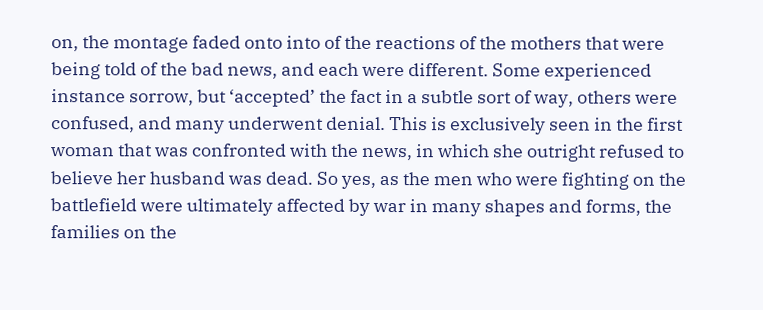on, the montage faded onto into of the reactions of the mothers that were being told of the bad news, and each were different. Some experienced instance sorrow, but ‘accepted’ the fact in a subtle sort of way, others were confused, and many underwent denial. This is exclusively seen in the first woman that was confronted with the news, in which she outright refused to believe her husband was dead. So yes, as the men who were fighting on the battlefield were ultimately affected by war in many shapes and forms, the families on the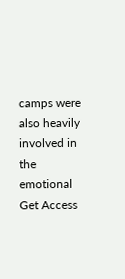camps were also heavily involved in the emotional
Get Access